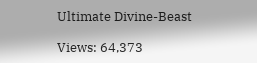Ultimate Divine-Beast

Views: 64,373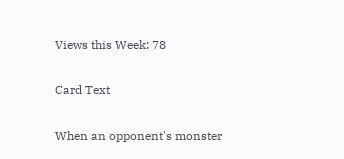Views this Week: 78

Card Text

When an opponent's monster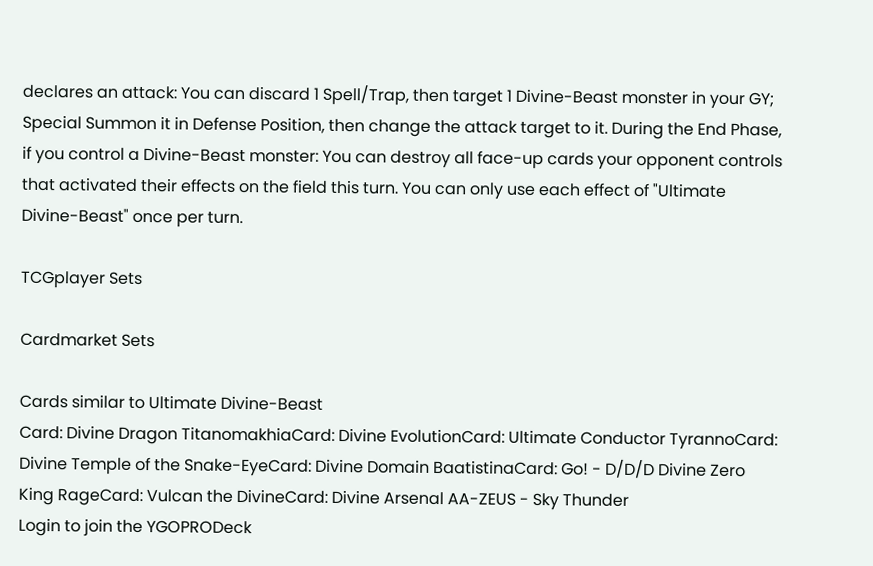declares an attack: You can discard 1 Spell/Trap, then target 1 Divine-Beast monster in your GY; Special Summon it in Defense Position, then change the attack target to it. During the End Phase, if you control a Divine-Beast monster: You can destroy all face-up cards your opponent controls that activated their effects on the field this turn. You can only use each effect of "Ultimate Divine-Beast" once per turn.

TCGplayer Sets

Cardmarket Sets

Cards similar to Ultimate Divine-Beast
Card: Divine Dragon TitanomakhiaCard: Divine EvolutionCard: Ultimate Conductor TyrannoCard: Divine Temple of the Snake-EyeCard: Divine Domain BaatistinaCard: Go! - D/D/D Divine Zero King RageCard: Vulcan the DivineCard: Divine Arsenal AA-ZEUS - Sky Thunder
Login to join the YGOPRODeck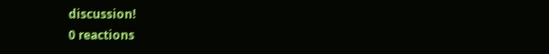discussion!
0 reactions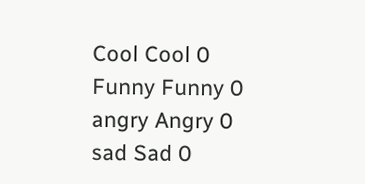Cool Cool 0
Funny Funny 0
angry Angry 0
sad Sad 0